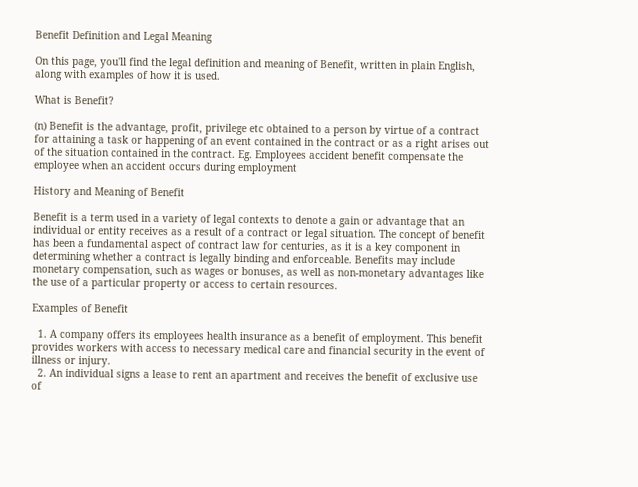Benefit Definition and Legal Meaning

On this page, you'll find the legal definition and meaning of Benefit, written in plain English, along with examples of how it is used.

What is Benefit?

(n) Benefit is the advantage, profit, privilege etc obtained to a person by virtue of a contract for attaining a task or happening of an event contained in the contract or as a right arises out of the situation contained in the contract. Eg. Employees accident benefit compensate the employee when an accident occurs during employment

History and Meaning of Benefit

Benefit is a term used in a variety of legal contexts to denote a gain or advantage that an individual or entity receives as a result of a contract or legal situation. The concept of benefit has been a fundamental aspect of contract law for centuries, as it is a key component in determining whether a contract is legally binding and enforceable. Benefits may include monetary compensation, such as wages or bonuses, as well as non-monetary advantages like the use of a particular property or access to certain resources.

Examples of Benefit

  1. A company offers its employees health insurance as a benefit of employment. This benefit provides workers with access to necessary medical care and financial security in the event of illness or injury.
  2. An individual signs a lease to rent an apartment and receives the benefit of exclusive use of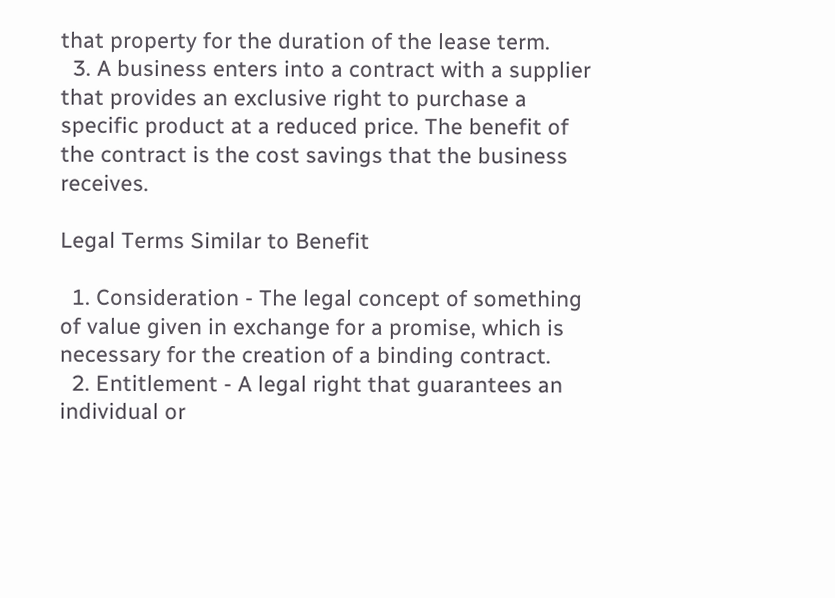that property for the duration of the lease term.
  3. A business enters into a contract with a supplier that provides an exclusive right to purchase a specific product at a reduced price. The benefit of the contract is the cost savings that the business receives.

Legal Terms Similar to Benefit

  1. Consideration - The legal concept of something of value given in exchange for a promise, which is necessary for the creation of a binding contract.
  2. Entitlement - A legal right that guarantees an individual or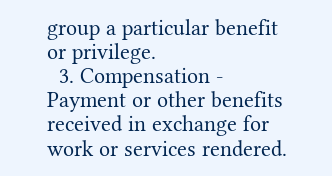group a particular benefit or privilege.
  3. Compensation - Payment or other benefits received in exchange for work or services rendered.